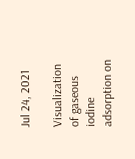Jul 24, 2021

Visualization of gaseous iodine adsorption on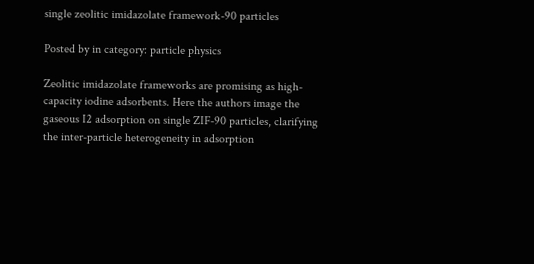single zeolitic imidazolate framework-90 particles

Posted by in category: particle physics

Zeolitic imidazolate frameworks are promising as high-capacity iodine adsorbents. Here the authors image the gaseous I2 adsorption on single ZIF-90 particles, clarifying the inter-particle heterogeneity in adsorption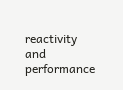reactivity and performance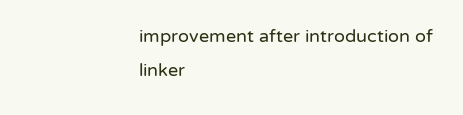improvement after introduction of linker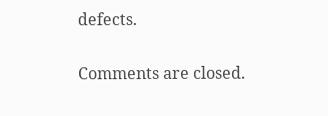defects.

Comments are closed.